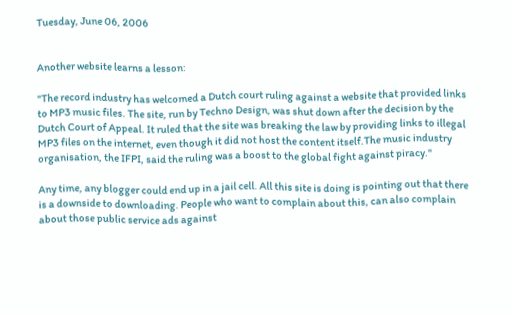Tuesday, June 06, 2006


Another website learns a lesson:

"The record industry has welcomed a Dutch court ruling against a website that provided links to MP3 music files. The site, run by Techno Design, was shut down after the decision by the Dutch Court of Appeal. It ruled that the site was breaking the law by providing links to illegal MP3 files on the internet, even though it did not host the content itself.The music industry organisation, the IFPI, said the ruling was a boost to the global fight against piracy."

Any time, any blogger could end up in a jail cell. All this site is doing is pointing out that there is a downside to downloading. People who want to complain about this, can also complain about those public service ads against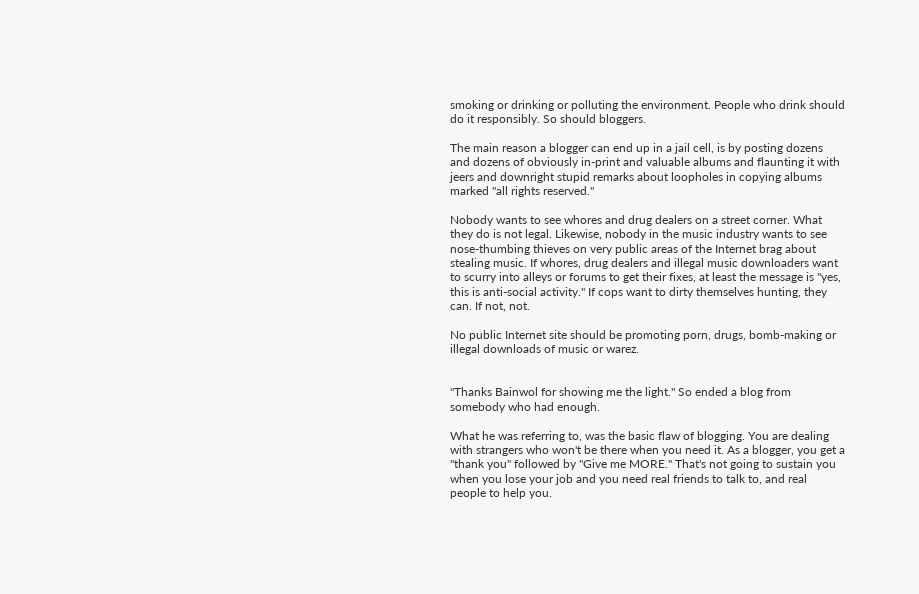smoking or drinking or polluting the environment. People who drink should do it responsibly. So should bloggers.

The main reason a blogger can end up in a jail cell, is by posting dozens and dozens of obviously in-print and valuable albums and flaunting it with jeers and downright stupid remarks about loopholes in copying albums marked "all rights reserved."

Nobody wants to see whores and drug dealers on a street corner. What they do is not legal. Likewise, nobody in the music industry wants to see nose-thumbing thieves on very public areas of the Internet brag about stealing music. If whores, drug dealers and illegal music downloaders want to scurry into alleys or forums to get their fixes, at least the message is "yes, this is anti-social activity." If cops want to dirty themselves hunting, they can. If not, not.

No public Internet site should be promoting porn, drugs, bomb-making or illegal downloads of music or warez.


"Thanks Bainwol for showing me the light." So ended a blog from somebody who had enough.

What he was referring to, was the basic flaw of blogging. You are dealing with strangers who won't be there when you need it. As a blogger, you get a "thank you" followed by "Give me MORE." That's not going to sustain you when you lose your job and you need real friends to talk to, and real people to help you.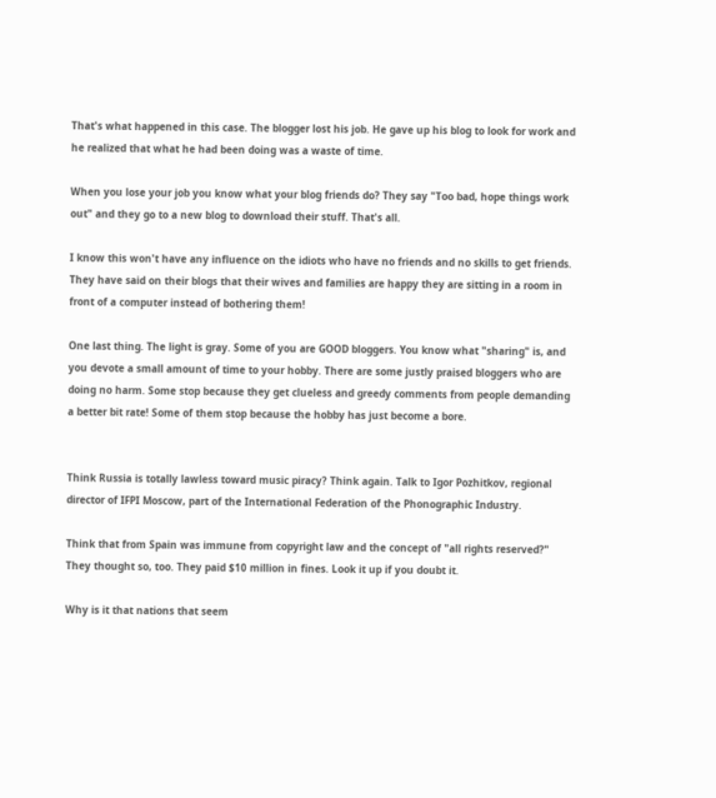That's what happened in this case. The blogger lost his job. He gave up his blog to look for work and he realized that what he had been doing was a waste of time.

When you lose your job you know what your blog friends do? They say "Too bad, hope things work out" and they go to a new blog to download their stuff. That's all.

I know this won't have any influence on the idiots who have no friends and no skills to get friends. They have said on their blogs that their wives and families are happy they are sitting in a room in front of a computer instead of bothering them!

One last thing. The light is gray. Some of you are GOOD bloggers. You know what "sharing" is, and you devote a small amount of time to your hobby. There are some justly praised bloggers who are doing no harm. Some stop because they get clueless and greedy comments from people demanding a better bit rate! Some of them stop because the hobby has just become a bore.


Think Russia is totally lawless toward music piracy? Think again. Talk to Igor Pozhitkov, regional director of IFPI Moscow, part of the International Federation of the Phonographic Industry.

Think that from Spain was immune from copyright law and the concept of "all rights reserved?" They thought so, too. They paid $10 million in fines. Look it up if you doubt it.

Why is it that nations that seem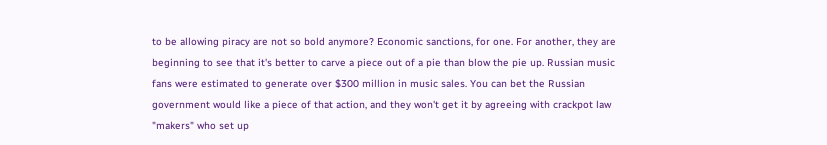to be allowing piracy are not so bold anymore? Economic sanctions, for one. For another, they are beginning to see that it's better to carve a piece out of a pie than blow the pie up. Russian music fans were estimated to generate over $300 million in music sales. You can bet the Russian government would like a piece of that action, and they won't get it by agreeing with crackpot law "makers" who set up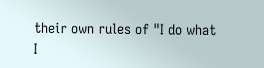their own rules of "I do what I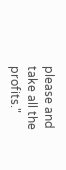please and take all the profits."